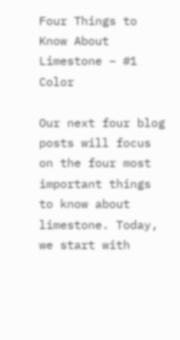Four Things to Know About Limestone – #1 Color

Our next four blog posts will focus on the four most important things to know about limestone. Today, we start with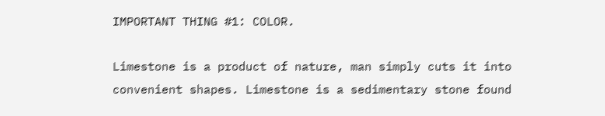IMPORTANT THING #1: COLOR.

Limestone is a product of nature, man simply cuts it into convenient shapes. Limestone is a sedimentary stone found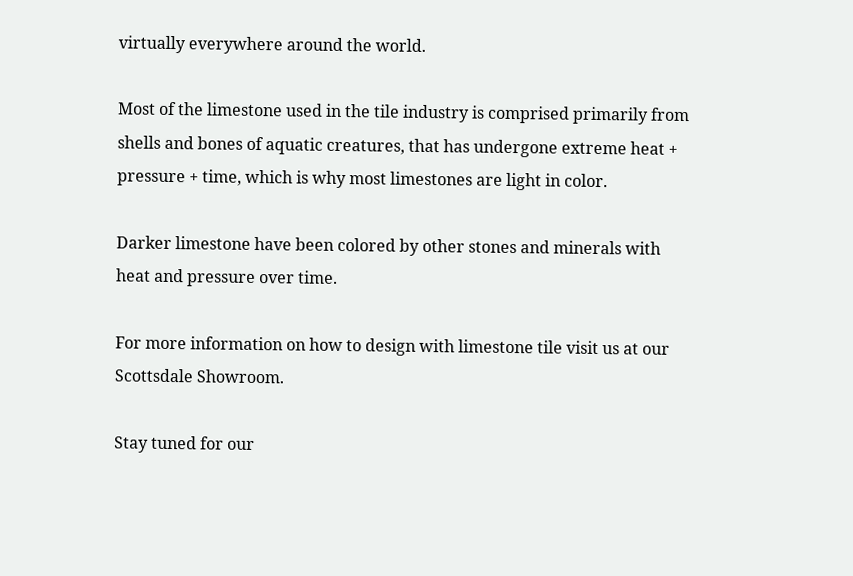virtually everywhere around the world.

Most of the limestone used in the tile industry is comprised primarily from shells and bones of aquatic creatures, that has undergone extreme heat + pressure + time, which is why most limestones are light in color.

Darker limestone have been colored by other stones and minerals with heat and pressure over time.

For more information on how to design with limestone tile visit us at our Scottsdale Showroom.

Stay tuned for our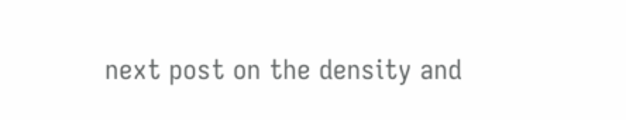next post on the density and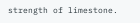strength of limestone.